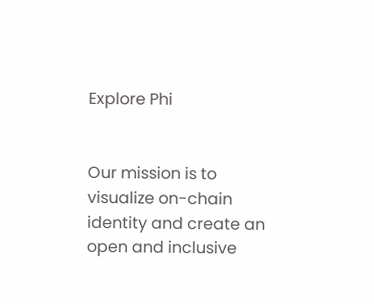Explore Phi


Our mission is to visualize on-chain identity and create an open and inclusive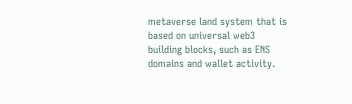metaverse land system that is based on universal web3 building blocks, such as ENS domains and wallet activity.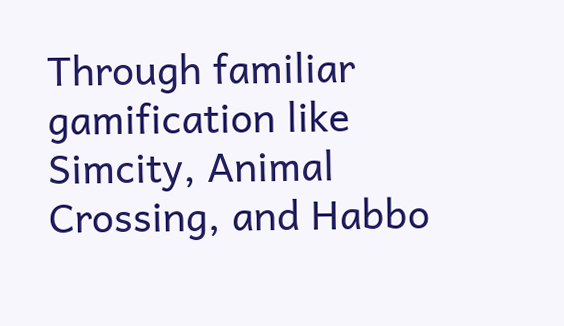Through familiar gamification like Simcity, Animal Crossing, and Habbo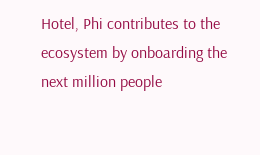Hotel, Phi contributes to the ecosystem by onboarding the next million people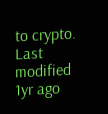to crypto.
Last modified 1yr ago